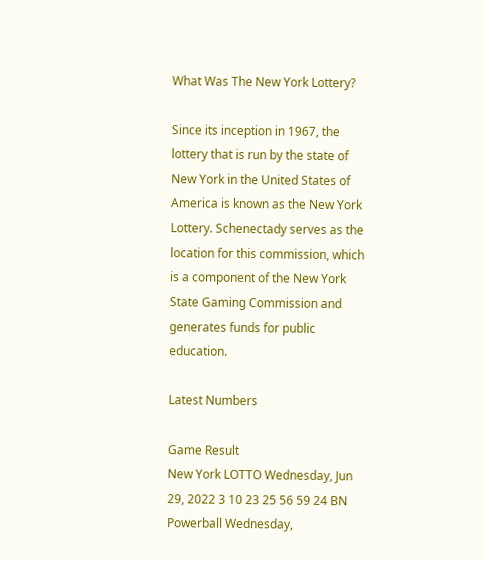What Was The New York Lottery?

Since its inception in 1967, the lottery that is run by the state of New York in the United States of America is known as the New York Lottery. Schenectady serves as the location for this commission, which is a component of the New York State Gaming Commission and generates funds for public education.

Latest Numbers

Game Result
New York LOTTO Wednesday, Jun 29, 2022 3 10 23 25 56 59 24 BN
Powerball Wednesday,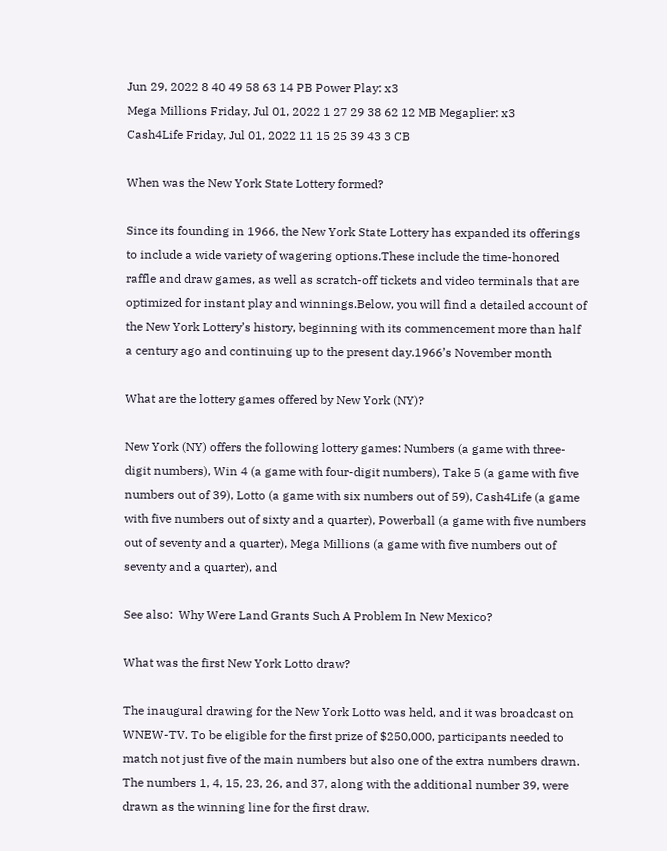Jun 29, 2022 8 40 49 58 63 14 PB Power Play: x3
Mega Millions Friday, Jul 01, 2022 1 27 29 38 62 12 MB Megaplier: x3
Cash4Life Friday, Jul 01, 2022 11 15 25 39 43 3 CB

When was the New York State Lottery formed?

Since its founding in 1966, the New York State Lottery has expanded its offerings to include a wide variety of wagering options.These include the time-honored raffle and draw games, as well as scratch-off tickets and video terminals that are optimized for instant play and winnings.Below, you will find a detailed account of the New York Lottery’s history, beginning with its commencement more than half a century ago and continuing up to the present day.1966’s November month

What are the lottery games offered by New York (NY)?

New York (NY) offers the following lottery games: Numbers (a game with three-digit numbers), Win 4 (a game with four-digit numbers), Take 5 (a game with five numbers out of 39), Lotto (a game with six numbers out of 59), Cash4Life (a game with five numbers out of sixty and a quarter), Powerball (a game with five numbers out of seventy and a quarter), Mega Millions (a game with five numbers out of seventy and a quarter), and

See also:  Why Were Land Grants Such A Problem In New Mexico?

What was the first New York Lotto draw?

The inaugural drawing for the New York Lotto was held, and it was broadcast on WNEW-TV. To be eligible for the first prize of $250,000, participants needed to match not just five of the main numbers but also one of the extra numbers drawn. The numbers 1, 4, 15, 23, 26, and 37, along with the additional number 39, were drawn as the winning line for the first draw.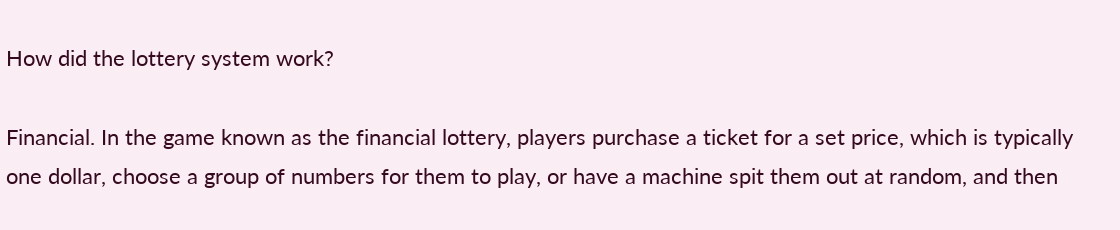How did the lottery system work?

Financial. In the game known as the financial lottery, players purchase a ticket for a set price, which is typically one dollar, choose a group of numbers for them to play, or have a machine spit them out at random, and then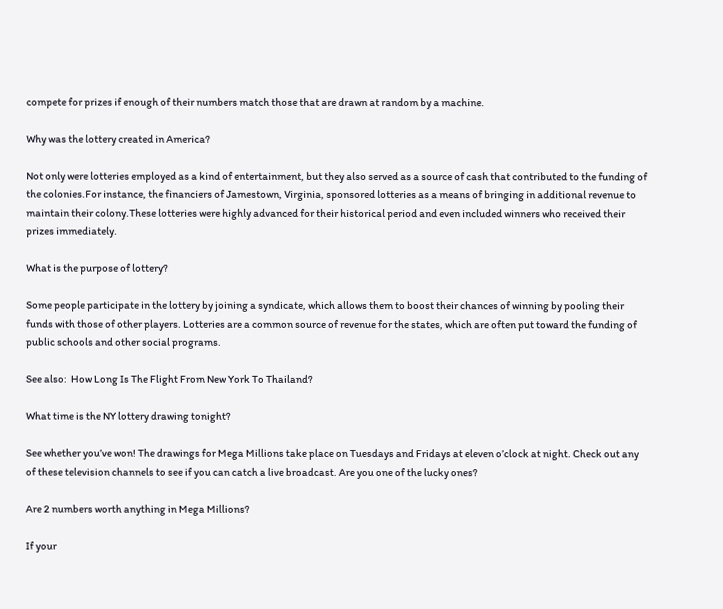compete for prizes if enough of their numbers match those that are drawn at random by a machine.

Why was the lottery created in America?

Not only were lotteries employed as a kind of entertainment, but they also served as a source of cash that contributed to the funding of the colonies.For instance, the financiers of Jamestown, Virginia, sponsored lotteries as a means of bringing in additional revenue to maintain their colony.These lotteries were highly advanced for their historical period and even included winners who received their prizes immediately.

What is the purpose of lottery?

Some people participate in the lottery by joining a syndicate, which allows them to boost their chances of winning by pooling their funds with those of other players. Lotteries are a common source of revenue for the states, which are often put toward the funding of public schools and other social programs.

See also:  How Long Is The Flight From New York To Thailand?

What time is the NY lottery drawing tonight?

See whether you’ve won! The drawings for Mega Millions take place on Tuesdays and Fridays at eleven o’clock at night. Check out any of these television channels to see if you can catch a live broadcast. Are you one of the lucky ones?

Are 2 numbers worth anything in Mega Millions?

If your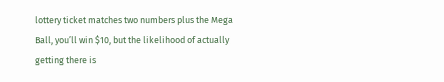lottery ticket matches two numbers plus the Mega Ball, you’ll win $10, but the likelihood of actually getting there is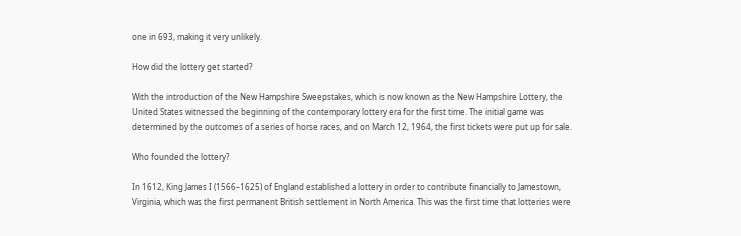one in 693, making it very unlikely.

How did the lottery get started?

With the introduction of the New Hampshire Sweepstakes, which is now known as the New Hampshire Lottery, the United States witnessed the beginning of the contemporary lottery era for the first time. The initial game was determined by the outcomes of a series of horse races, and on March 12, 1964, the first tickets were put up for sale.

Who founded the lottery?

In 1612, King James I (1566–1625) of England established a lottery in order to contribute financially to Jamestown, Virginia, which was the first permanent British settlement in North America. This was the first time that lotteries were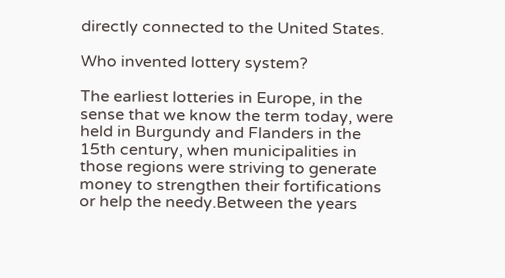directly connected to the United States.

Who invented lottery system?

The earliest lotteries in Europe, in the sense that we know the term today, were held in Burgundy and Flanders in the 15th century, when municipalities in those regions were striving to generate money to strengthen their fortifications or help the needy.Between the years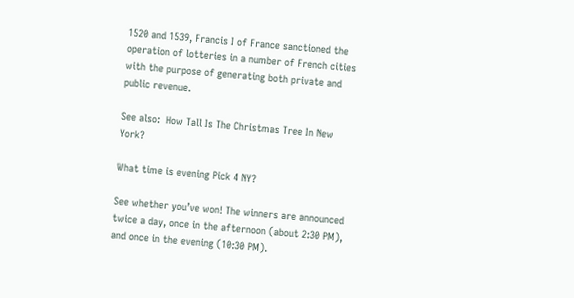1520 and 1539, Francis I of France sanctioned the operation of lotteries in a number of French cities with the purpose of generating both private and public revenue.

See also:  How Tall Is The Christmas Tree In New York?

What time is evening Pick 4 NY?

See whether you’ve won! The winners are announced twice a day, once in the afternoon (about 2:30 PM), and once in the evening (10:30 PM).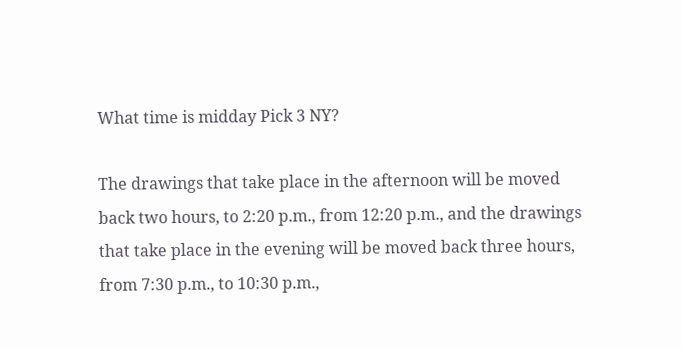What time is midday Pick 3 NY?

The drawings that take place in the afternoon will be moved back two hours, to 2:20 p.m., from 12:20 p.m., and the drawings that take place in the evening will be moved back three hours, from 7:30 p.m., to 10:30 p.m.,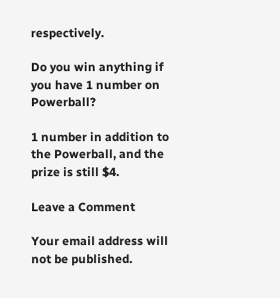respectively.

Do you win anything if you have 1 number on Powerball?

1 number in addition to the Powerball, and the prize is still $4.

Leave a Comment

Your email address will not be published.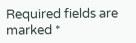Required fields are marked *